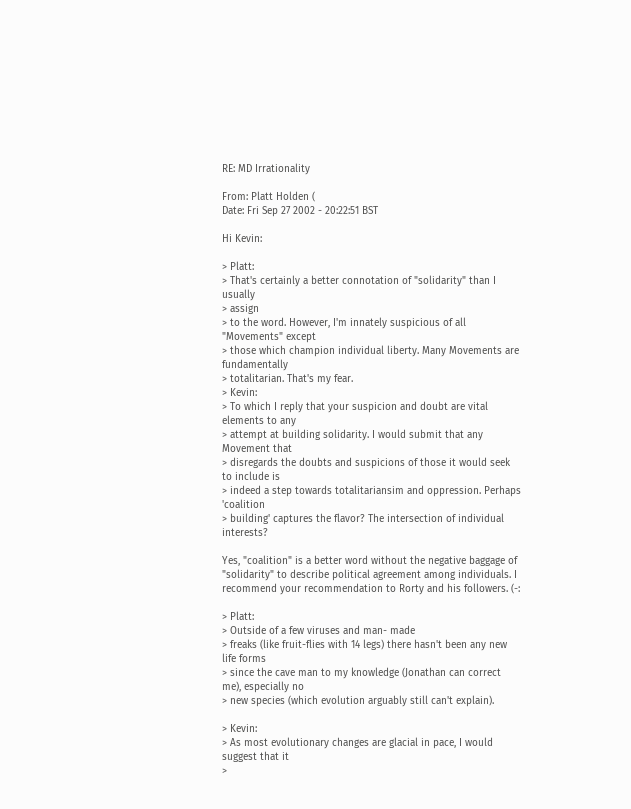RE: MD Irrationality

From: Platt Holden (
Date: Fri Sep 27 2002 - 20:22:51 BST

Hi Kevin:

> Platt:
> That's certainly a better connotation of "solidarity" than I usually
> assign
> to the word. However, I'm innately suspicious of all "Movements" except
> those which champion individual liberty. Many Movements are fundamentally
> totalitarian. That's my fear.
> Kevin:
> To which I reply that your suspicion and doubt are vital elements to any
> attempt at building solidarity. I would submit that any Movement that
> disregards the doubts and suspicions of those it would seek to include is
> indeed a step towards totalitariansim and oppression. Perhaps 'coalition
> building' captures the flavor? The intersection of individual interests?

Yes, "coalition" is a better word without the negative baggage of
"solidarity" to describe political agreement among individuals. I
recommend your recommendation to Rorty and his followers. (-:

> Platt:
> Outside of a few viruses and man- made
> freaks (like fruit-flies with 14 legs) there hasn't been any new life forms
> since the cave man to my knowledge (Jonathan can correct me), especially no
> new species (which evolution arguably still can't explain).

> Kevin:
> As most evolutionary changes are glacial in pace, I would suggest that it
>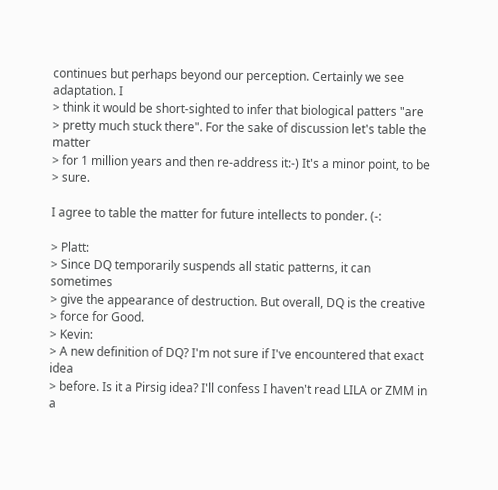continues but perhaps beyond our perception. Certainly we see adaptation. I
> think it would be short-sighted to infer that biological patters "are
> pretty much stuck there". For the sake of discussion let's table the matter
> for 1 million years and then re-address it:-) It's a minor point, to be
> sure.

I agree to table the matter for future intellects to ponder. (-:

> Platt:
> Since DQ temporarily suspends all static patterns, it can sometimes
> give the appearance of destruction. But overall, DQ is the creative
> force for Good.
> Kevin:
> A new definition of DQ? I'm not sure if I've encountered that exact idea
> before. Is it a Pirsig idea? I'll confess I haven't read LILA or ZMM in a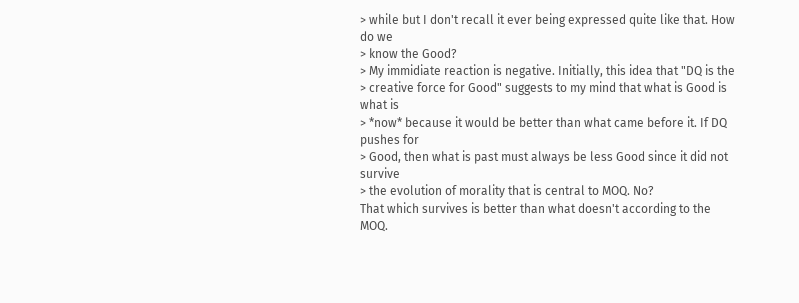> while but I don't recall it ever being expressed quite like that. How do we
> know the Good?
> My immidiate reaction is negative. Initially, this idea that "DQ is the
> creative force for Good" suggests to my mind that what is Good is what is
> *now* because it would be better than what came before it. If DQ pushes for
> Good, then what is past must always be less Good since it did not survive
> the evolution of morality that is central to MOQ. No?
That which survives is better than what doesn't according to the MOQ.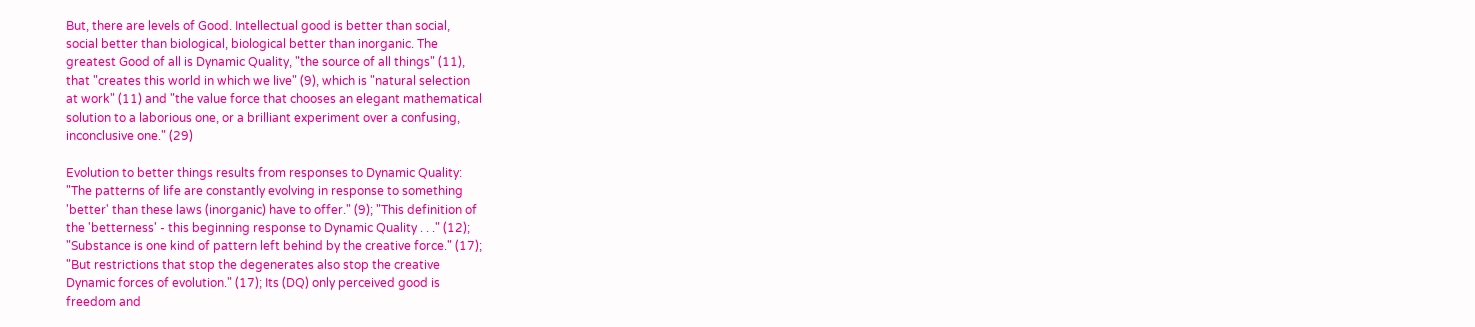But, there are levels of Good. Intellectual good is better than social,
social better than biological, biological better than inorganic. The
greatest Good of all is Dynamic Quality, "the source of all things" (11),
that "creates this world in which we live" (9), which is "natural selection
at work" (11) and "the value force that chooses an elegant mathematical
solution to a laborious one, or a brilliant experiment over a confusing,
inconclusive one." (29)

Evolution to better things results from responses to Dynamic Quality:
"The patterns of life are constantly evolving in response to something
'better' than these laws (inorganic) have to offer." (9); "This definition of
the 'betterness' - this beginning response to Dynamic Quality . . ." (12);
"Substance is one kind of pattern left behind by the creative force." (17);
"But restrictions that stop the degenerates also stop the creative
Dynamic forces of evolution." (17); Its (DQ) only perceived good is
freedom and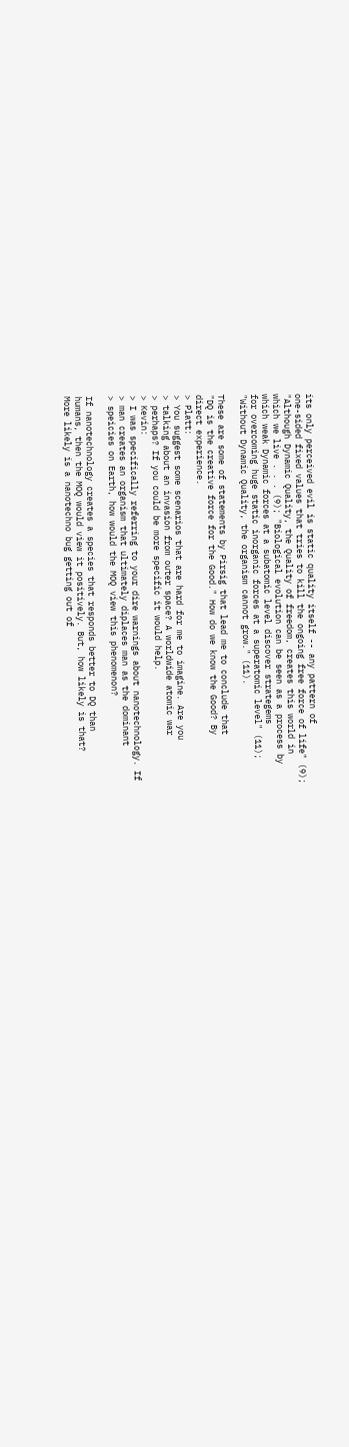its only perceived evil is static quality itself -- any pattern of
one-sided fixed values that tries to kill the ongoing free force of life" (9);
"Although Dynamic Quality, the Quality of freedom, creates this world in
which we live . . . (9); "Biological evolution can be seen as a process by
which weak Dynamic forces at a subatomic level discover strategems
for overcoming huge static inorganic forces at a superatomic level" (11);
"Without Dynamic Quality, the organism cannot grow." (11).

These are some of statements by Pirsig that lead me to conclude that
"DQ is the creative force for the Good." How do we know the Good? By
direct experience.
> Platt:
> You suggest some scenarios that are hard for me to imagine. Are you
> talking about an invasion from outer space? A worldwide atomic war
> perhaps? If you could be more specific it would help.
> Kevin:
> I was specifically referring to your dire warnings about nanotechnology. If
> man creates an organism that ultimately diplaces man as the dominant
> speicies on Earth, how would the MOQ view this phenomenon?

If nanotechnology creates a species that responds better to DQ than
humans, then the MOQ would view it positively. But, how likely is that?
More likely is a nanotechno bug getting out of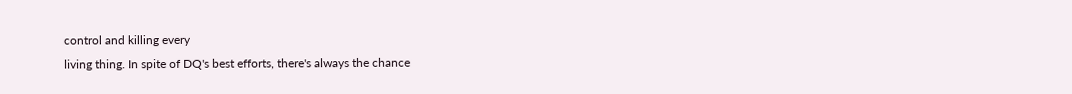control and killing every
living thing. In spite of DQ's best efforts, there's always the chance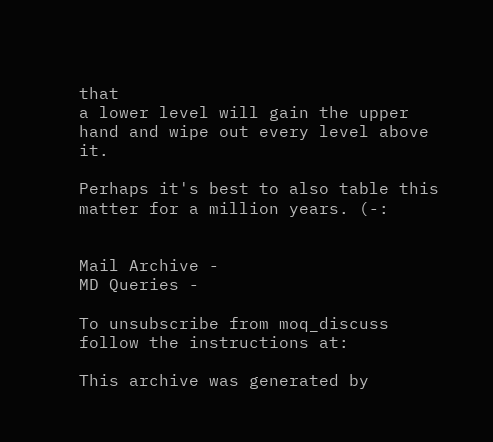that
a lower level will gain the upper hand and wipe out every level above it.

Perhaps it's best to also table this matter for a million years. (-:


Mail Archive -
MD Queries -

To unsubscribe from moq_discuss follow the instructions at:

This archive was generated by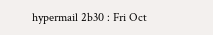hypermail 2b30 : Fri Oct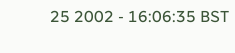25 2002 - 16:06:35 BST